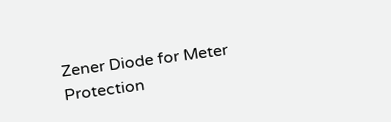Zener Diode for Meter Protection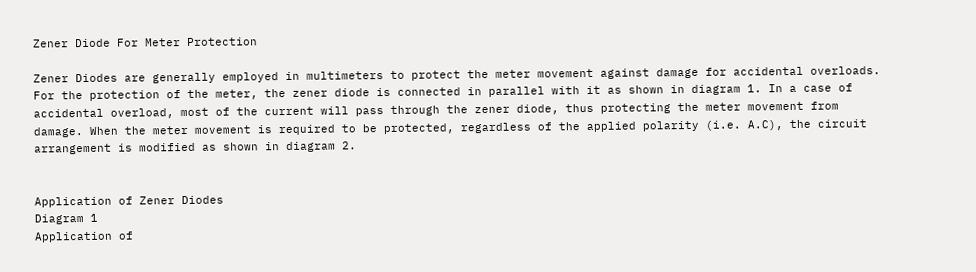Zener Diode For Meter Protection

Zener Diodes are generally employed in multimeters to protect the meter movement against damage for accidental overloads. For the protection of the meter, the zener diode is connected in parallel with it as shown in diagram 1. In a case of accidental overload, most of the current will pass through the zener diode, thus protecting the meter movement from damage. When the meter movement is required to be protected, regardless of the applied polarity (i.e. A.C), the circuit arrangement is modified as shown in diagram 2.


Application of Zener Diodes
Diagram 1
Application of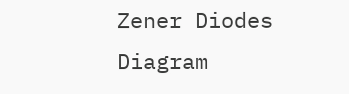Zener Diodes
Diagram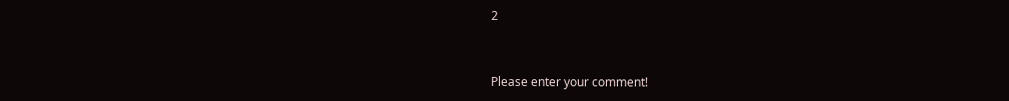2


Please enter your comment!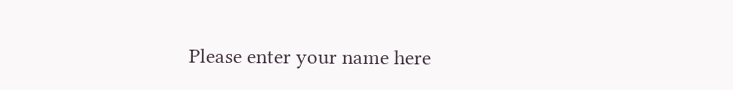Please enter your name here